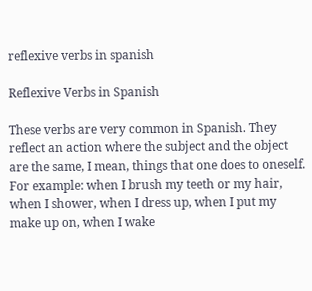reflexive verbs in spanish

Reflexive Verbs in Spanish

These verbs are very common in Spanish. They reflect an action where the subject and the object are the same, I mean, things that one does to oneself. For example: when I brush my teeth or my hair, when I shower, when I dress up, when I put my make up on, when I wake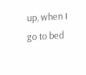up, when I go to bed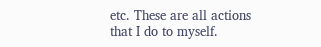etc. These are all actions that I do to myself.